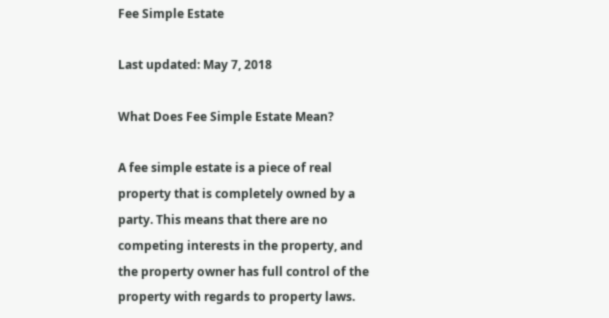Fee Simple Estate

Last updated: May 7, 2018

What Does Fee Simple Estate Mean?

A fee simple estate is a piece of real property that is completely owned by a party. This means that there are no competing interests in the property, and the property owner has full control of the property with regards to property laws.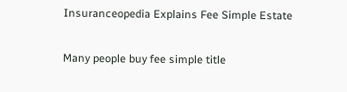Insuranceopedia Explains Fee Simple Estate

Many people buy fee simple title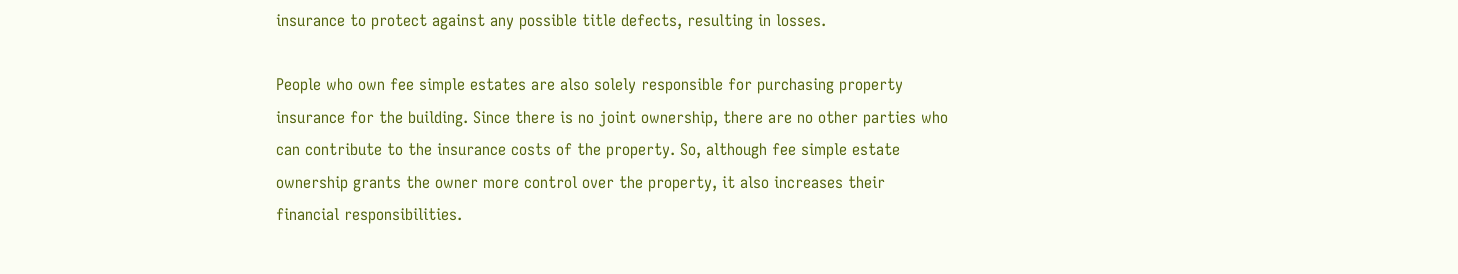insurance to protect against any possible title defects, resulting in losses.

People who own fee simple estates are also solely responsible for purchasing property insurance for the building. Since there is no joint ownership, there are no other parties who can contribute to the insurance costs of the property. So, although fee simple estate ownership grants the owner more control over the property, it also increases their financial responsibilities.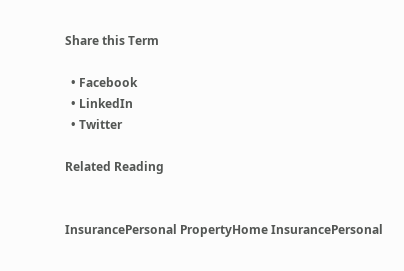Share this Term

  • Facebook
  • LinkedIn
  • Twitter

Related Reading


InsurancePersonal PropertyHome InsurancePersonal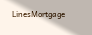LinesMortgage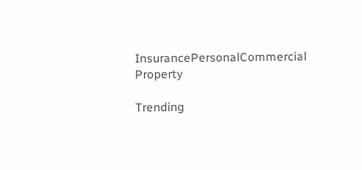InsurancePersonalCommercial Property

Trending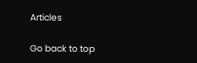Articles

Go back to top